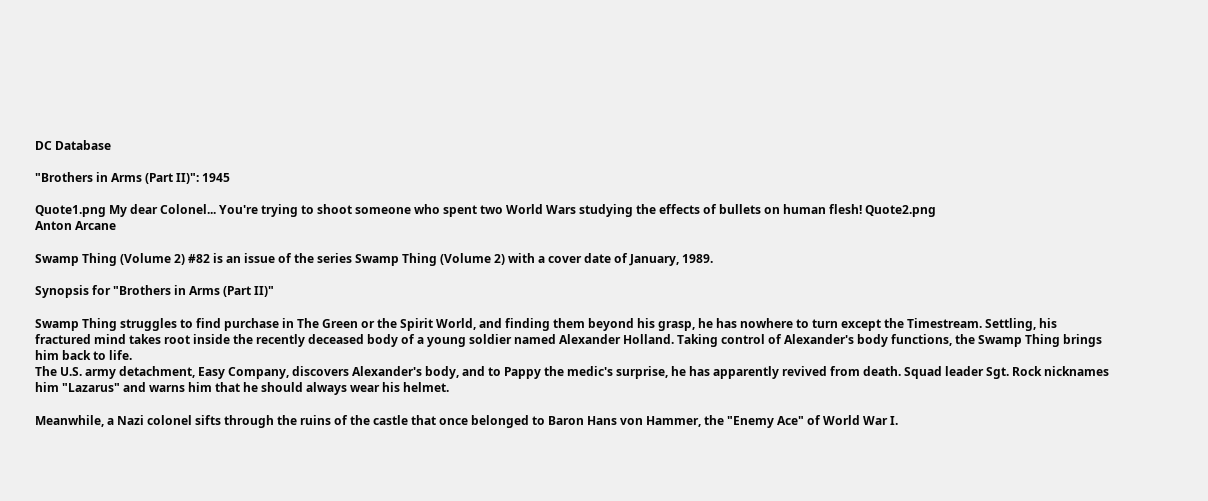DC Database

"Brothers in Arms (Part II)": 1945

Quote1.png My dear Colonel... You're trying to shoot someone who spent two World Wars studying the effects of bullets on human flesh! Quote2.png
Anton Arcane

Swamp Thing (Volume 2) #82 is an issue of the series Swamp Thing (Volume 2) with a cover date of January, 1989.

Synopsis for "Brothers in Arms (Part II)"

Swamp Thing struggles to find purchase in The Green or the Spirit World, and finding them beyond his grasp, he has nowhere to turn except the Timestream. Settling, his fractured mind takes root inside the recently deceased body of a young soldier named Alexander Holland. Taking control of Alexander's body functions, the Swamp Thing brings him back to life.
The U.S. army detachment, Easy Company, discovers Alexander's body, and to Pappy the medic's surprise, he has apparently revived from death. Squad leader Sgt. Rock nicknames him "Lazarus" and warns him that he should always wear his helmet.

Meanwhile, a Nazi colonel sifts through the ruins of the castle that once belonged to Baron Hans von Hammer, the "Enemy Ace" of World War I.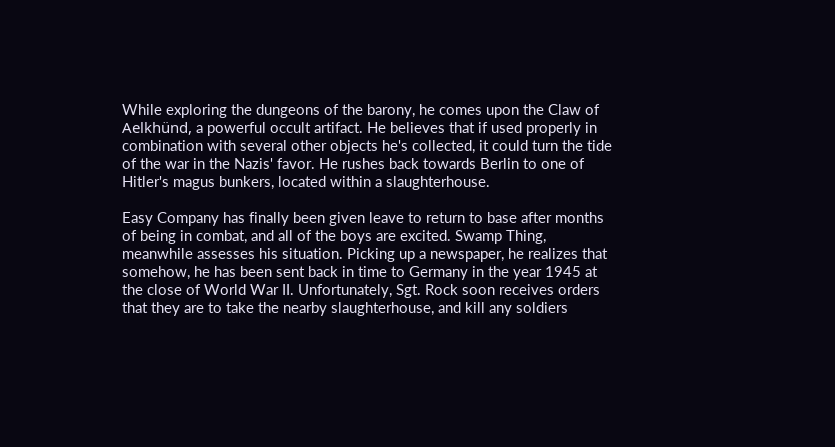While exploring the dungeons of the barony, he comes upon the Claw of Aelkhünd, a powerful occult artifact. He believes that if used properly in combination with several other objects he's collected, it could turn the tide of the war in the Nazis' favor. He rushes back towards Berlin to one of Hitler's magus bunkers, located within a slaughterhouse.

Easy Company has finally been given leave to return to base after months of being in combat, and all of the boys are excited. Swamp Thing, meanwhile assesses his situation. Picking up a newspaper, he realizes that somehow, he has been sent back in time to Germany in the year 1945 at the close of World War II. Unfortunately, Sgt. Rock soon receives orders that they are to take the nearby slaughterhouse, and kill any soldiers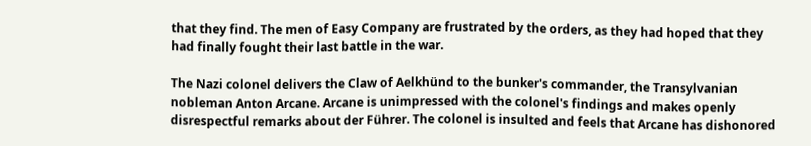that they find. The men of Easy Company are frustrated by the orders, as they had hoped that they had finally fought their last battle in the war.

The Nazi colonel delivers the Claw of Aelkhünd to the bunker's commander, the Transylvanian nobleman Anton Arcane. Arcane is unimpressed with the colonel's findings and makes openly disrespectful remarks about der Führer. The colonel is insulted and feels that Arcane has dishonored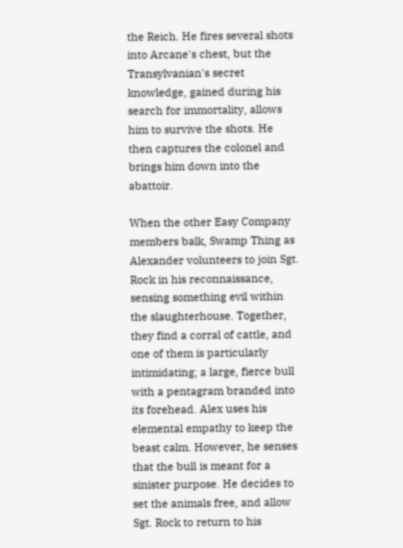the Reich. He fires several shots into Arcane's chest, but the Transylvanian's secret knowledge, gained during his search for immortality, allows him to survive the shots. He then captures the colonel and brings him down into the abattoir.

When the other Easy Company members balk, Swamp Thing as Alexander volunteers to join Sgt. Rock in his reconnaissance, sensing something evil within the slaughterhouse. Together, they find a corral of cattle, and one of them is particularly intimidating; a large, fierce bull with a pentagram branded into its forehead. Alex uses his elemental empathy to keep the beast calm. However, he senses that the bull is meant for a sinister purpose. He decides to set the animals free, and allow Sgt. Rock to return to his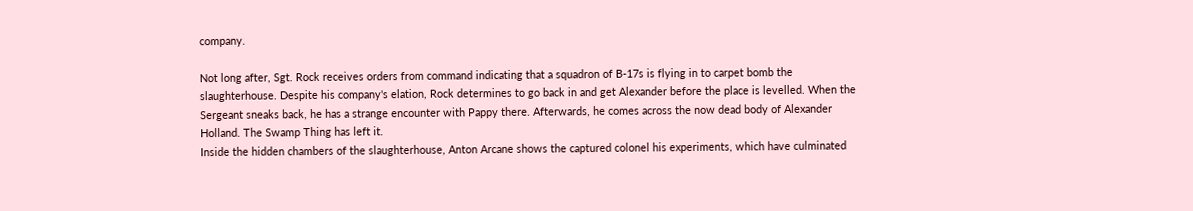company.

Not long after, Sgt. Rock receives orders from command indicating that a squadron of B-17s is flying in to carpet bomb the slaughterhouse. Despite his company's elation, Rock determines to go back in and get Alexander before the place is levelled. When the Sergeant sneaks back, he has a strange encounter with Pappy there. Afterwards, he comes across the now dead body of Alexander Holland. The Swamp Thing has left it.
Inside the hidden chambers of the slaughterhouse, Anton Arcane shows the captured colonel his experiments, which have culminated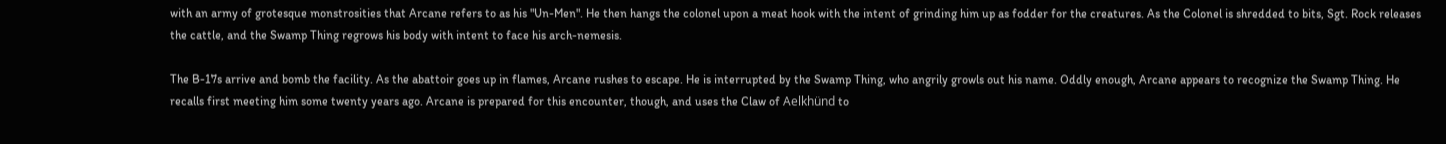with an army of grotesque monstrosities that Arcane refers to as his "Un-Men". He then hangs the colonel upon a meat hook with the intent of grinding him up as fodder for the creatures. As the Colonel is shredded to bits, Sgt. Rock releases the cattle, and the Swamp Thing regrows his body with intent to face his arch-nemesis.

The B-17s arrive and bomb the facility. As the abattoir goes up in flames, Arcane rushes to escape. He is interrupted by the Swamp Thing, who angrily growls out his name. Oddly enough, Arcane appears to recognize the Swamp Thing. He recalls first meeting him some twenty years ago. Arcane is prepared for this encounter, though, and uses the Claw of Aelkhünd to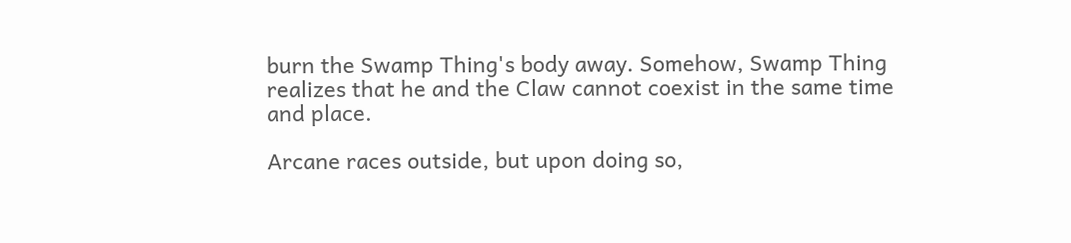burn the Swamp Thing's body away. Somehow, Swamp Thing realizes that he and the Claw cannot coexist in the same time and place.

Arcane races outside, but upon doing so,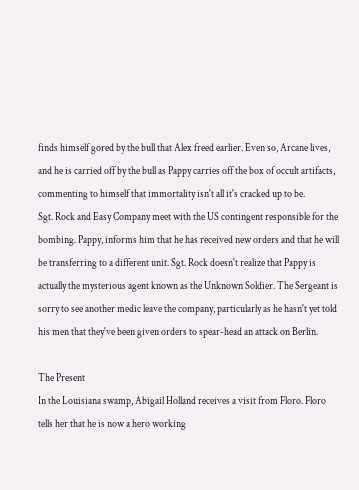finds himself gored by the bull that Alex freed earlier. Even so, Arcane lives, and he is carried off by the bull as Pappy carries off the box of occult artifacts, commenting to himself that immortality isn't all it's cracked up to be.
Sgt. Rock and Easy Company meet with the US contingent responsible for the bombing. Pappy, informs him that he has received new orders and that he will be transferring to a different unit. Sgt. Rock doesn't realize that Pappy is actually the mysterious agent known as the Unknown Soldier. The Sergeant is sorry to see another medic leave the company, particularly as he hasn't yet told his men that they've been given orders to spear-head an attack on Berlin.

The Present
In the Louisiana swamp, Abigail Holland receives a visit from Floro. Floro tells her that he is now a hero working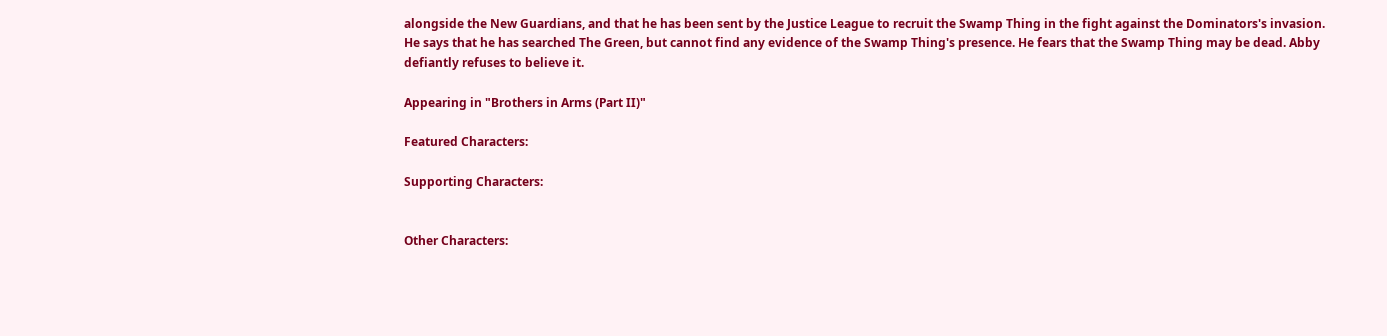alongside the New Guardians, and that he has been sent by the Justice League to recruit the Swamp Thing in the fight against the Dominators's invasion. He says that he has searched The Green, but cannot find any evidence of the Swamp Thing's presence. He fears that the Swamp Thing may be dead. Abby defiantly refuses to believe it.

Appearing in "Brothers in Arms (Part II)"

Featured Characters:

Supporting Characters:


Other Characters: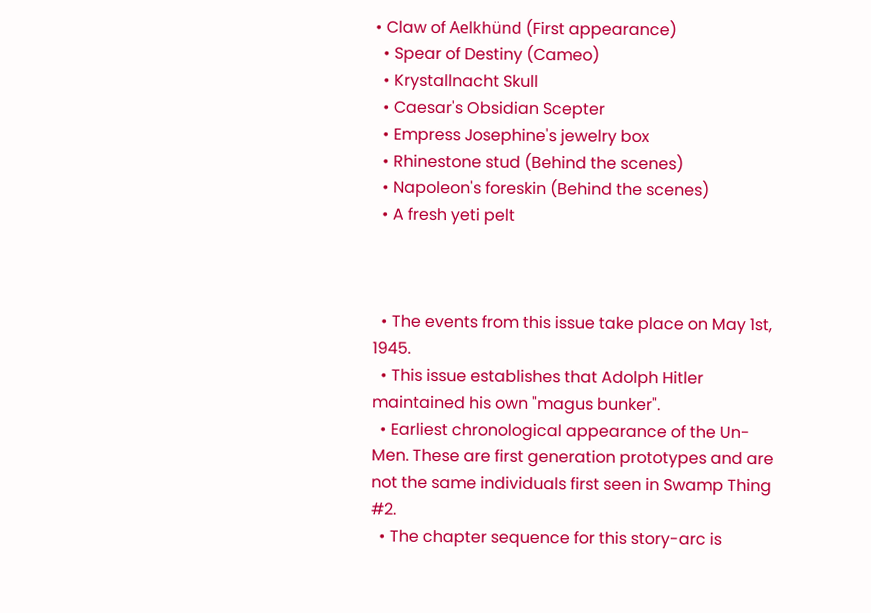• Claw of Aelkhünd (First appearance)
  • Spear of Destiny (Cameo)
  • Krystallnacht Skull
  • Caesar's Obsidian Scepter
  • Empress Josephine's jewelry box
  • Rhinestone stud (Behind the scenes)
  • Napoleon's foreskin (Behind the scenes)
  • A fresh yeti pelt



  • The events from this issue take place on May 1st, 1945.
  • This issue establishes that Adolph Hitler maintained his own "magus bunker".
  • Earliest chronological appearance of the Un-Men. These are first generation prototypes and are not the same individuals first seen in Swamp Thing #2.
  • The chapter sequence for this story-arc is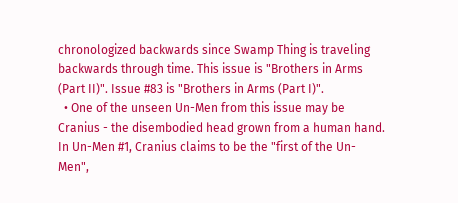chronologized backwards since Swamp Thing is traveling backwards through time. This issue is "Brothers in Arms (Part II)". Issue #83 is "Brothers in Arms (Part I)".
  • One of the unseen Un-Men from this issue may be Cranius - the disembodied head grown from a human hand. In Un-Men #1, Cranius claims to be the "first of the Un-Men",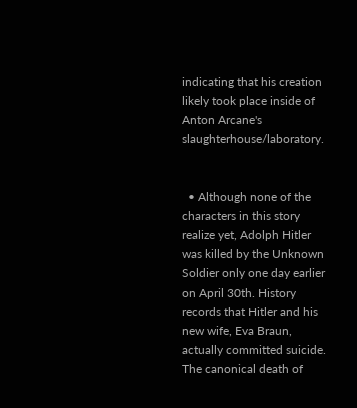indicating that his creation likely took place inside of Anton Arcane's slaughterhouse/laboratory.


  • Although none of the characters in this story realize yet, Adolph Hitler was killed by the Unknown Soldier only one day earlier on April 30th. History records that Hitler and his new wife, Eva Braun, actually committed suicide. The canonical death of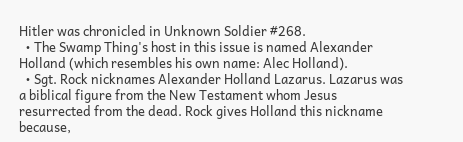Hitler was chronicled in Unknown Soldier #268.
  • The Swamp Thing's host in this issue is named Alexander Holland (which resembles his own name: Alec Holland).
  • Sgt. Rock nicknames Alexander Holland Lazarus. Lazarus was a biblical figure from the New Testament whom Jesus resurrected from the dead. Rock gives Holland this nickname because,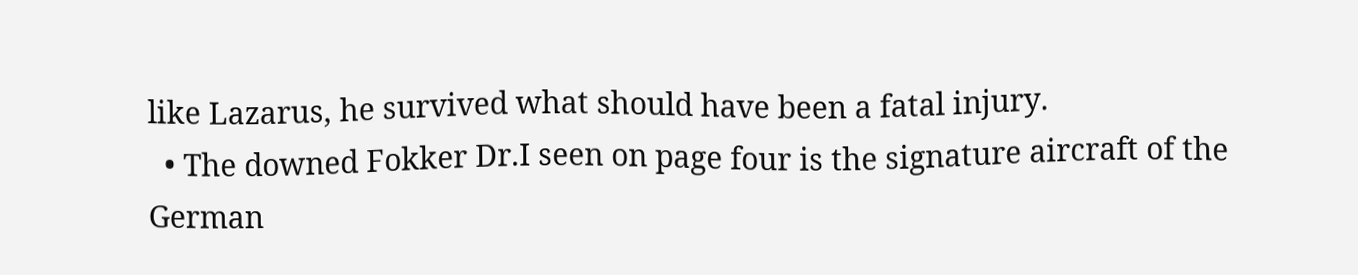like Lazarus, he survived what should have been a fatal injury.
  • The downed Fokker Dr.I seen on page four is the signature aircraft of the German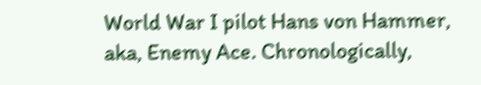World War I pilot Hans von Hammer, aka, Enemy Ace. Chronologically,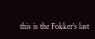this is the Fokker's last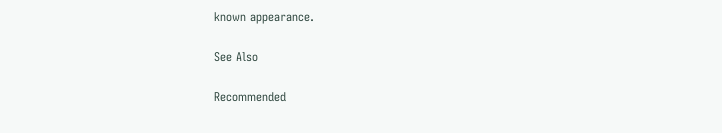known appearance.

See Also

Recommended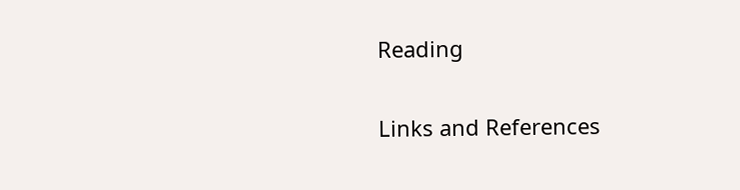Reading

Links and References